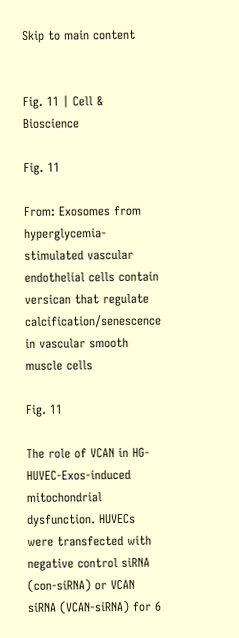Skip to main content


Fig. 11 | Cell & Bioscience

Fig. 11

From: Exosomes from hyperglycemia-stimulated vascular endothelial cells contain versican that regulate calcification/senescence in vascular smooth muscle cells

Fig. 11

The role of VCAN in HG-HUVEC-Exos-induced mitochondrial dysfunction. HUVECs were transfected with negative control siRNA (con-siRNA) or VCAN siRNA (VCAN-siRNA) for 6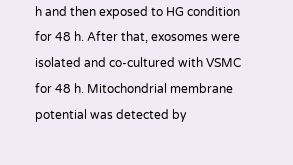h and then exposed to HG condition for 48 h. After that, exosomes were isolated and co-cultured with VSMC for 48 h. Mitochondrial membrane potential was detected by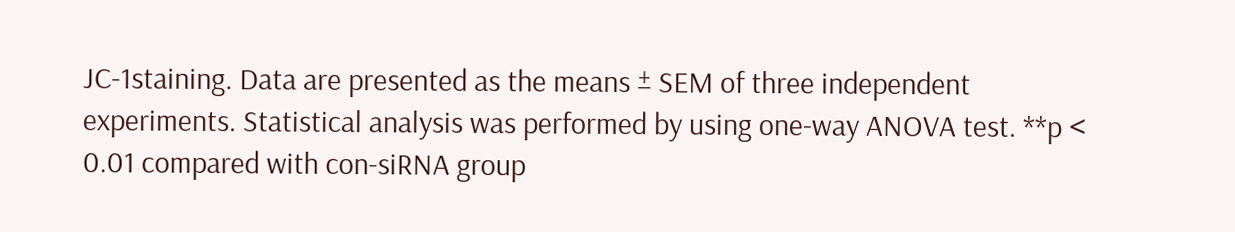JC-1staining. Data are presented as the means ± SEM of three independent experiments. Statistical analysis was performed by using one-way ANOVA test. **p < 0.01 compared with con-siRNA group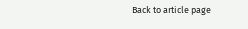Back to article page